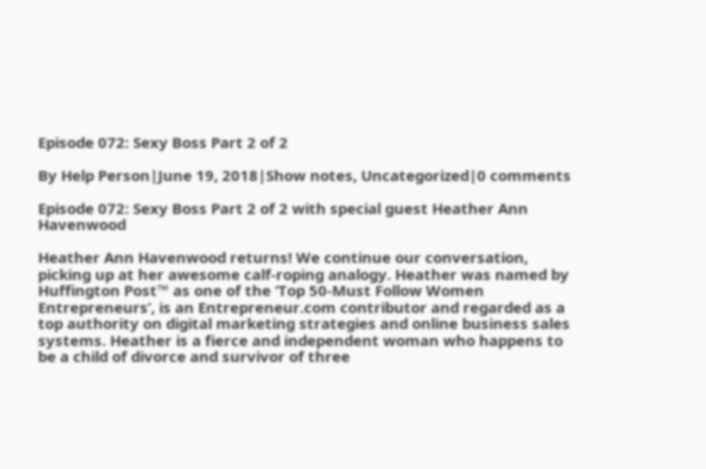Episode 072: Sexy Boss Part 2 of 2

By Help Person|June 19, 2018|Show notes, Uncategorized|0 comments

Episode 072: Sexy Boss Part 2 of 2 with special guest Heather Ann Havenwood

Heather Ann Havenwood returns! We continue our conversation, picking up at her awesome calf-roping analogy. Heather was named by Huffington Post™ as one of the ‘Top 50-Must Follow Women Entrepreneurs’, is an Entrepreneur.com contributor and regarded as a top authority on digital marketing strategies and online business sales systems. Heather is a fierce and independent woman who happens to be a child of divorce and survivor of three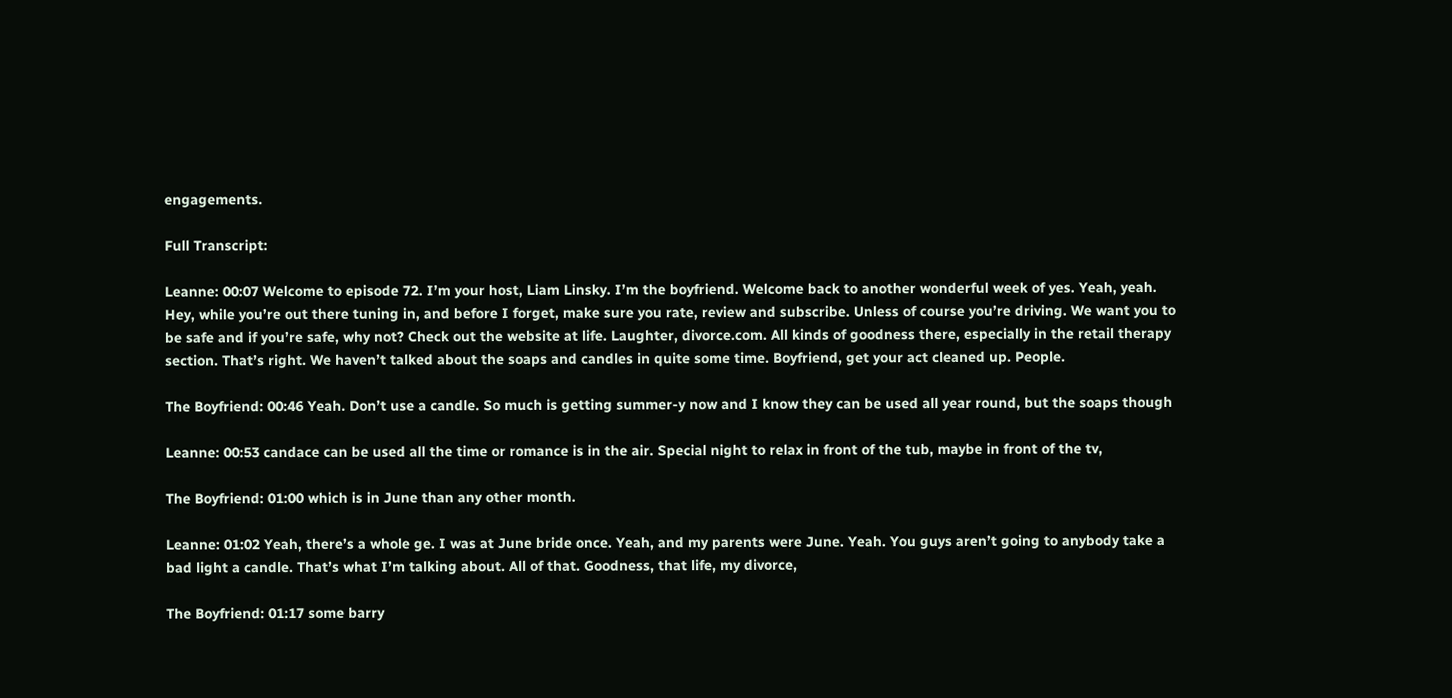engagements.

Full Transcript:

Leanne: 00:07 Welcome to episode 72. I’m your host, Liam Linsky. I’m the boyfriend. Welcome back to another wonderful week of yes. Yeah, yeah. Hey, while you’re out there tuning in, and before I forget, make sure you rate, review and subscribe. Unless of course you’re driving. We want you to be safe and if you’re safe, why not? Check out the website at life. Laughter, divorce.com. All kinds of goodness there, especially in the retail therapy section. That’s right. We haven’t talked about the soaps and candles in quite some time. Boyfriend, get your act cleaned up. People.

The Boyfriend: 00:46 Yeah. Don’t use a candle. So much is getting summer-y now and I know they can be used all year round, but the soaps though

Leanne: 00:53 candace can be used all the time or romance is in the air. Special night to relax in front of the tub, maybe in front of the tv,

The Boyfriend: 01:00 which is in June than any other month.

Leanne: 01:02 Yeah, there’s a whole ge. I was at June bride once. Yeah, and my parents were June. Yeah. You guys aren’t going to anybody take a bad light a candle. That’s what I’m talking about. All of that. Goodness, that life, my divorce,

The Boyfriend: 01:17 some barry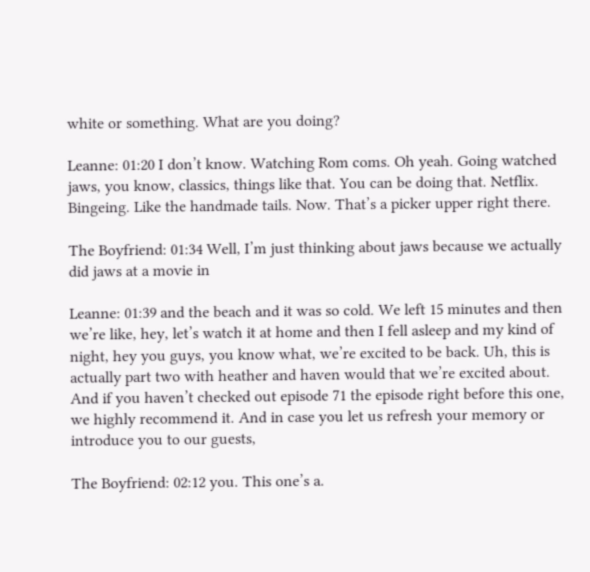white or something. What are you doing?

Leanne: 01:20 I don’t know. Watching Rom coms. Oh yeah. Going watched jaws, you know, classics, things like that. You can be doing that. Netflix. Bingeing. Like the handmade tails. Now. That’s a picker upper right there.

The Boyfriend: 01:34 Well, I’m just thinking about jaws because we actually did jaws at a movie in

Leanne: 01:39 and the beach and it was so cold. We left 15 minutes and then we’re like, hey, let’s watch it at home and then I fell asleep and my kind of night, hey you guys, you know what, we’re excited to be back. Uh, this is actually part two with heather and haven would that we’re excited about. And if you haven’t checked out episode 71 the episode right before this one, we highly recommend it. And in case you let us refresh your memory or introduce you to our guests,

The Boyfriend: 02:12 you. This one’s a.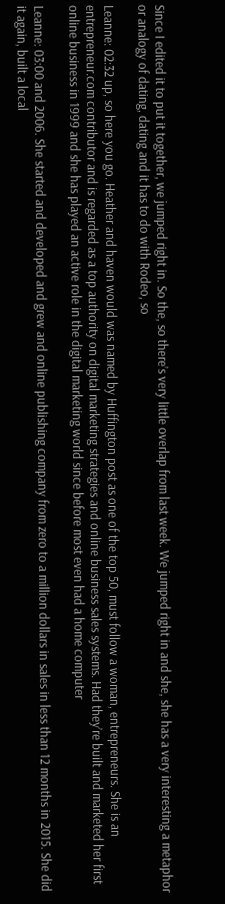Since I edited it to put it together, we jumped right in. So the, so there’s very little overlap from last week. We jumped right in and she, she has a very interesting a metaphor or analogy of dating, dating and it has to do with Rodeo, so

Leanne: 02:32 up, so here you go. Heather and haven would was named by Huffington post as one of the top 50, must follow a woman, entrepreneurs. She is an entrepreneur.com contributor and is regarded as a top authority on digital marketing strategies and online business sales systems. Had they’re built and marketed her first online business in 1999 and she has played an active role in the digital marketing world since before most even had a home computer

Leanne: 03:00 and 2006. She started and developed and grew and online publishing company from zero to a million dollars in sales in less than 12 months in 2015. She did it again, built a local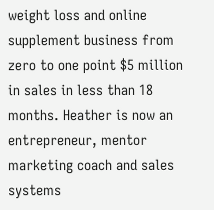weight loss and online supplement business from zero to one point $5 million in sales in less than 18 months. Heather is now an entrepreneur, mentor marketing coach and sales systems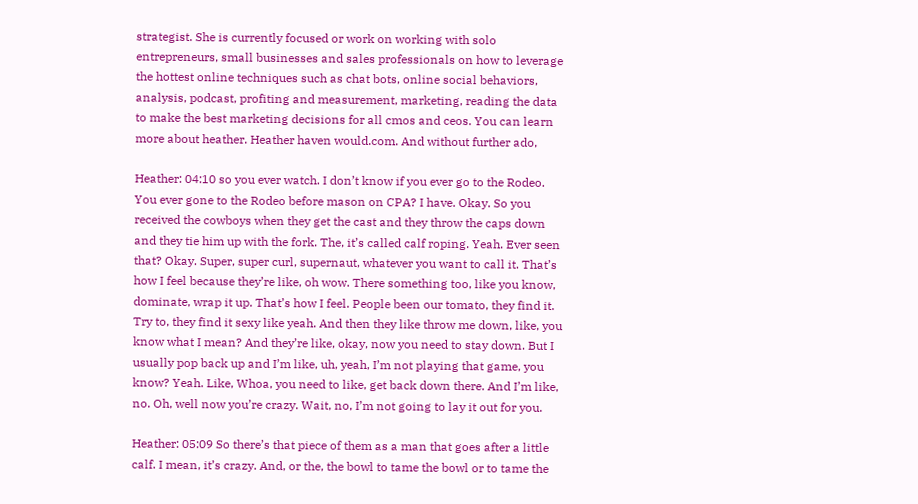strategist. She is currently focused or work on working with solo entrepreneurs, small businesses and sales professionals on how to leverage the hottest online techniques such as chat bots, online social behaviors, analysis, podcast, profiting and measurement, marketing, reading the data to make the best marketing decisions for all cmos and ceos. You can learn more about heather. Heather haven would.com. And without further ado,

Heather: 04:10 so you ever watch. I don’t know if you ever go to the Rodeo. You ever gone to the Rodeo before mason on CPA? I have. Okay. So you received the cowboys when they get the cast and they throw the caps down and they tie him up with the fork. The, it’s called calf roping. Yeah. Ever seen that? Okay. Super, super curl, supernaut, whatever you want to call it. That’s how I feel because they’re like, oh wow. There something too, like you know, dominate, wrap it up. That’s how I feel. People been our tomato, they find it. Try to, they find it sexy like yeah. And then they like throw me down, like, you know what I mean? And they’re like, okay, now you need to stay down. But I usually pop back up and I’m like, uh, yeah, I’m not playing that game, you know? Yeah. Like, Whoa, you need to like, get back down there. And I’m like, no. Oh, well now you’re crazy. Wait, no, I’m not going to lay it out for you.

Heather: 05:09 So there’s that piece of them as a man that goes after a little calf. I mean, it’s crazy. And, or the, the bowl to tame the bowl or to tame the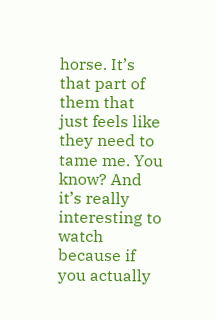horse. It’s that part of them that just feels like they need to tame me. You know? And it’s really interesting to watch because if you actually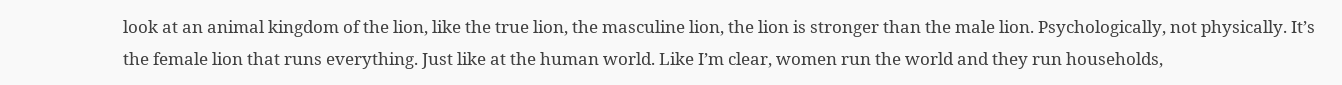look at an animal kingdom of the lion, like the true lion, the masculine lion, the lion is stronger than the male lion. Psychologically, not physically. It’s the female lion that runs everything. Just like at the human world. Like I’m clear, women run the world and they run households,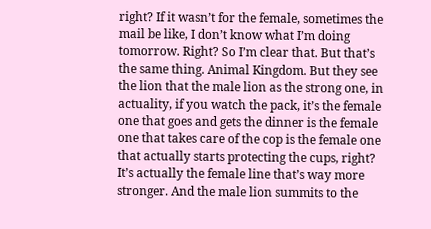right? If it wasn’t for the female, sometimes the mail be like, I don’t know what I’m doing tomorrow. Right? So I’m clear that. But that’s the same thing. Animal Kingdom. But they see the lion that the male lion as the strong one, in actuality, if you watch the pack, it’s the female one that goes and gets the dinner is the female one that takes care of the cop is the female one that actually starts protecting the cups, right? It’s actually the female line that’s way more stronger. And the male lion summits to the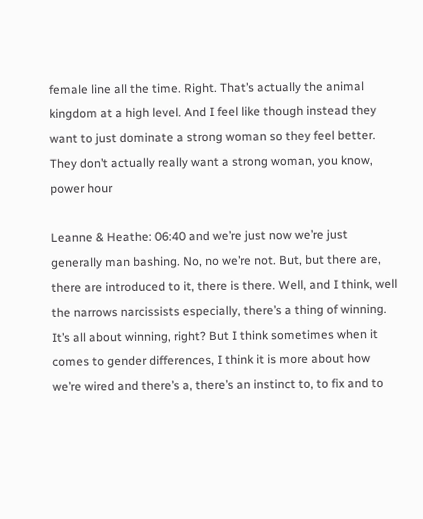female line all the time. Right. That’s actually the animal kingdom at a high level. And I feel like though instead they want to just dominate a strong woman so they feel better. They don’t actually really want a strong woman, you know, power hour

Leanne & Heathe: 06:40 and we’re just now we’re just generally man bashing. No, no we’re not. But, but there are, there are introduced to it, there is there. Well, and I think, well the narrows narcissists especially, there’s a thing of winning. It’s all about winning, right? But I think sometimes when it comes to gender differences, I think it is more about how we’re wired and there’s a, there’s an instinct to, to fix and to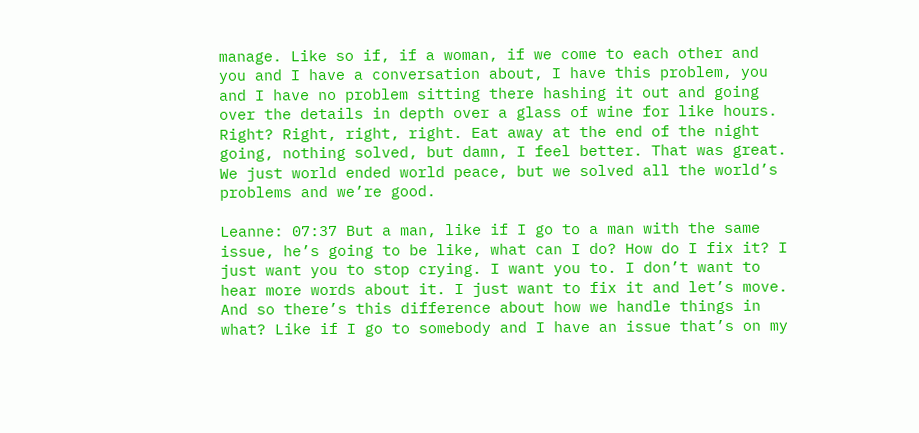manage. Like so if, if a woman, if we come to each other and you and I have a conversation about, I have this problem, you and I have no problem sitting there hashing it out and going over the details in depth over a glass of wine for like hours. Right? Right, right, right. Eat away at the end of the night going, nothing solved, but damn, I feel better. That was great. We just world ended world peace, but we solved all the world’s problems and we’re good.

Leanne: 07:37 But a man, like if I go to a man with the same issue, he’s going to be like, what can I do? How do I fix it? I just want you to stop crying. I want you to. I don’t want to hear more words about it. I just want to fix it and let’s move. And so there’s this difference about how we handle things in what? Like if I go to somebody and I have an issue that’s on my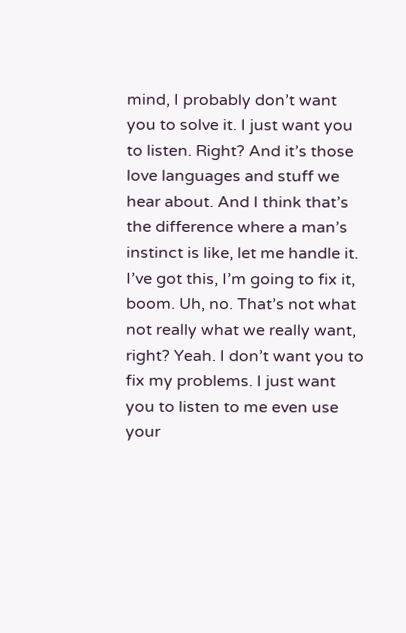mind, I probably don’t want you to solve it. I just want you to listen. Right? And it’s those love languages and stuff we hear about. And I think that’s the difference where a man’s instinct is like, let me handle it. I’ve got this, I’m going to fix it, boom. Uh, no. That’s not what not really what we really want, right? Yeah. I don’t want you to fix my problems. I just want you to listen to me even use your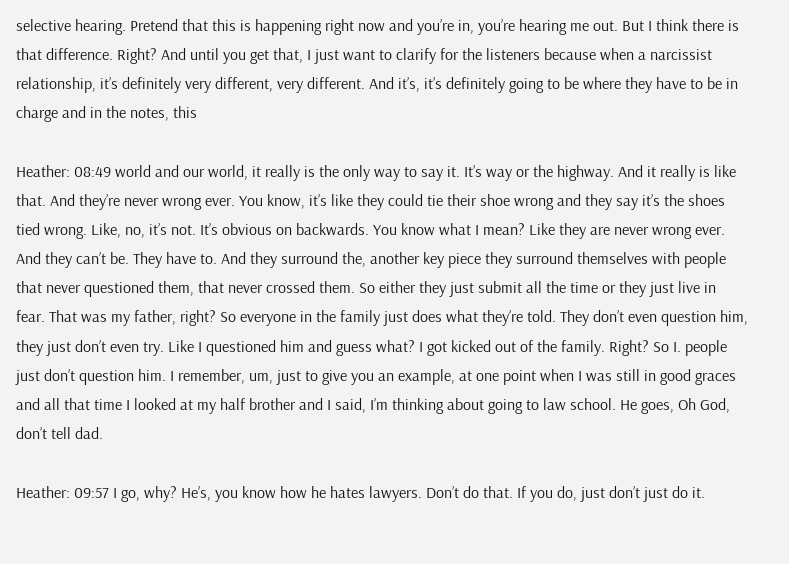selective hearing. Pretend that this is happening right now and you’re in, you’re hearing me out. But I think there is that difference. Right? And until you get that, I just want to clarify for the listeners because when a narcissist relationship, it’s definitely very different, very different. And it’s, it’s definitely going to be where they have to be in charge and in the notes, this

Heather: 08:49 world and our world, it really is the only way to say it. It’s way or the highway. And it really is like that. And they’re never wrong ever. You know, it’s like they could tie their shoe wrong and they say it’s the shoes tied wrong. Like, no, it’s not. It’s obvious on backwards. You know what I mean? Like they are never wrong ever. And they can’t be. They have to. And they surround the, another key piece they surround themselves with people that never questioned them, that never crossed them. So either they just submit all the time or they just live in fear. That was my father, right? So everyone in the family just does what they’re told. They don’t even question him, they just don’t even try. Like I questioned him and guess what? I got kicked out of the family. Right? So I. people just don’t question him. I remember, um, just to give you an example, at one point when I was still in good graces and all that time I looked at my half brother and I said, I’m thinking about going to law school. He goes, Oh God, don’t tell dad.

Heather: 09:57 I go, why? He’s, you know how he hates lawyers. Don’t do that. If you do, just don’t just do it.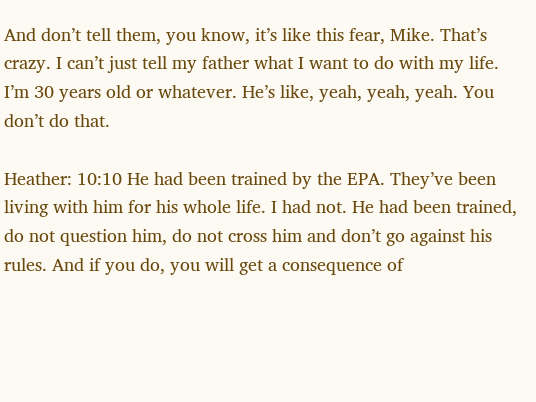And don’t tell them, you know, it’s like this fear, Mike. That’s crazy. I can’t just tell my father what I want to do with my life. I’m 30 years old or whatever. He’s like, yeah, yeah, yeah. You don’t do that.

Heather: 10:10 He had been trained by the EPA. They’ve been living with him for his whole life. I had not. He had been trained, do not question him, do not cross him and don’t go against his rules. And if you do, you will get a consequence of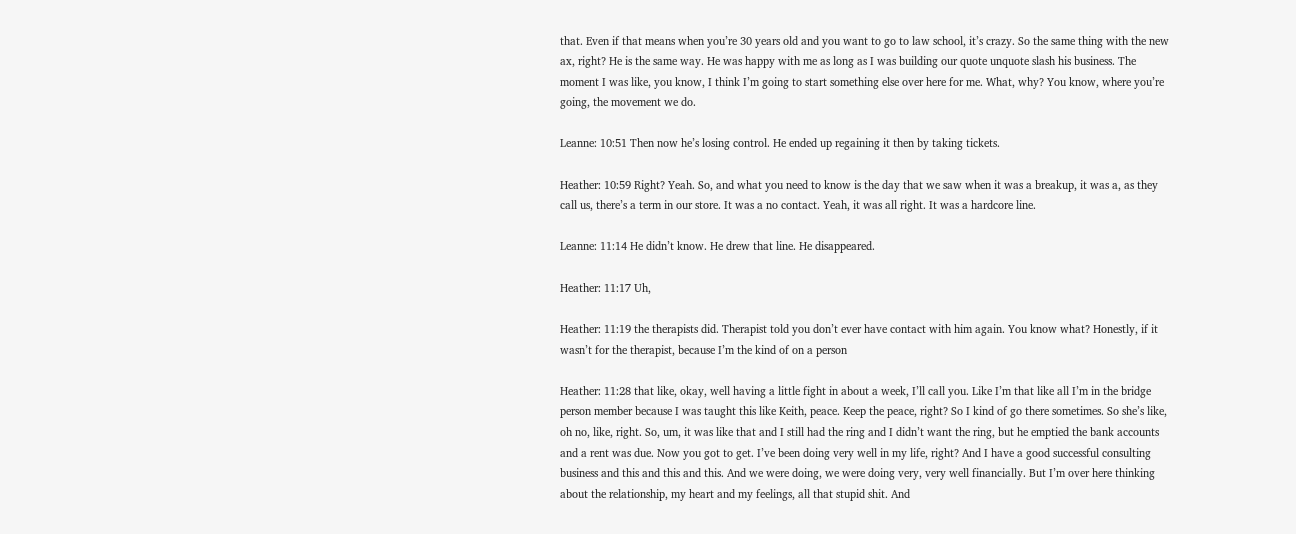that. Even if that means when you’re 30 years old and you want to go to law school, it’s crazy. So the same thing with the new ax, right? He is the same way. He was happy with me as long as I was building our quote unquote slash his business. The moment I was like, you know, I think I’m going to start something else over here for me. What, why? You know, where you’re going, the movement we do.

Leanne: 10:51 Then now he’s losing control. He ended up regaining it then by taking tickets.

Heather: 10:59 Right? Yeah. So, and what you need to know is the day that we saw when it was a breakup, it was a, as they call us, there’s a term in our store. It was a no contact. Yeah, it was all right. It was a hardcore line.

Leanne: 11:14 He didn’t know. He drew that line. He disappeared.

Heather: 11:17 Uh,

Heather: 11:19 the therapists did. Therapist told you don’t ever have contact with him again. You know what? Honestly, if it wasn’t for the therapist, because I’m the kind of on a person

Heather: 11:28 that like, okay, well having a little fight in about a week, I’ll call you. Like I’m that like all I’m in the bridge person member because I was taught this like Keith, peace. Keep the peace, right? So I kind of go there sometimes. So she’s like, oh no, like, right. So, um, it was like that and I still had the ring and I didn’t want the ring, but he emptied the bank accounts and a rent was due. Now you got to get. I’ve been doing very well in my life, right? And I have a good successful consulting business and this and this and this. And we were doing, we were doing very, very well financially. But I’m over here thinking about the relationship, my heart and my feelings, all that stupid shit. And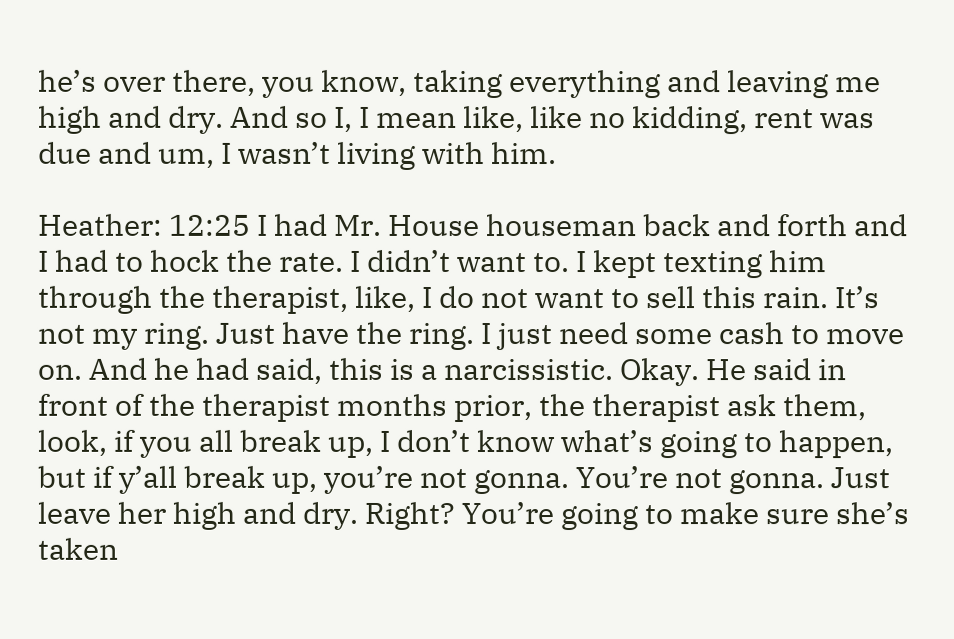he’s over there, you know, taking everything and leaving me high and dry. And so I, I mean like, like no kidding, rent was due and um, I wasn’t living with him.

Heather: 12:25 I had Mr. House houseman back and forth and I had to hock the rate. I didn’t want to. I kept texting him through the therapist, like, I do not want to sell this rain. It’s not my ring. Just have the ring. I just need some cash to move on. And he had said, this is a narcissistic. Okay. He said in front of the therapist months prior, the therapist ask them, look, if you all break up, I don’t know what’s going to happen, but if y’all break up, you’re not gonna. You’re not gonna. Just leave her high and dry. Right? You’re going to make sure she’s taken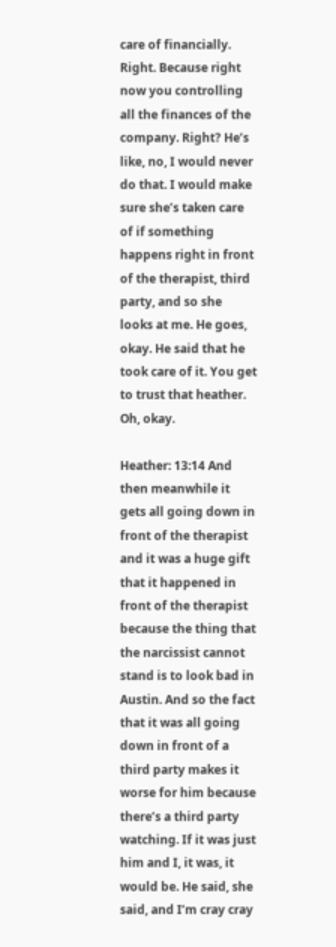care of financially. Right. Because right now you controlling all the finances of the company. Right? He’s like, no, I would never do that. I would make sure she’s taken care of if something happens right in front of the therapist, third party, and so she looks at me. He goes, okay. He said that he took care of it. You get to trust that heather. Oh, okay.

Heather: 13:14 And then meanwhile it gets all going down in front of the therapist and it was a huge gift that it happened in front of the therapist because the thing that the narcissist cannot stand is to look bad in Austin. And so the fact that it was all going down in front of a third party makes it worse for him because there’s a third party watching. If it was just him and I, it was, it would be. He said, she said, and I’m cray cray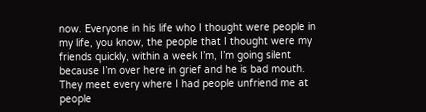now. Everyone in his life who I thought were people in my life, you know, the people that I thought were my friends quickly, within a week I’m, I’m going silent because I’m over here in grief and he is bad mouth. They meet every where I had people unfriend me at people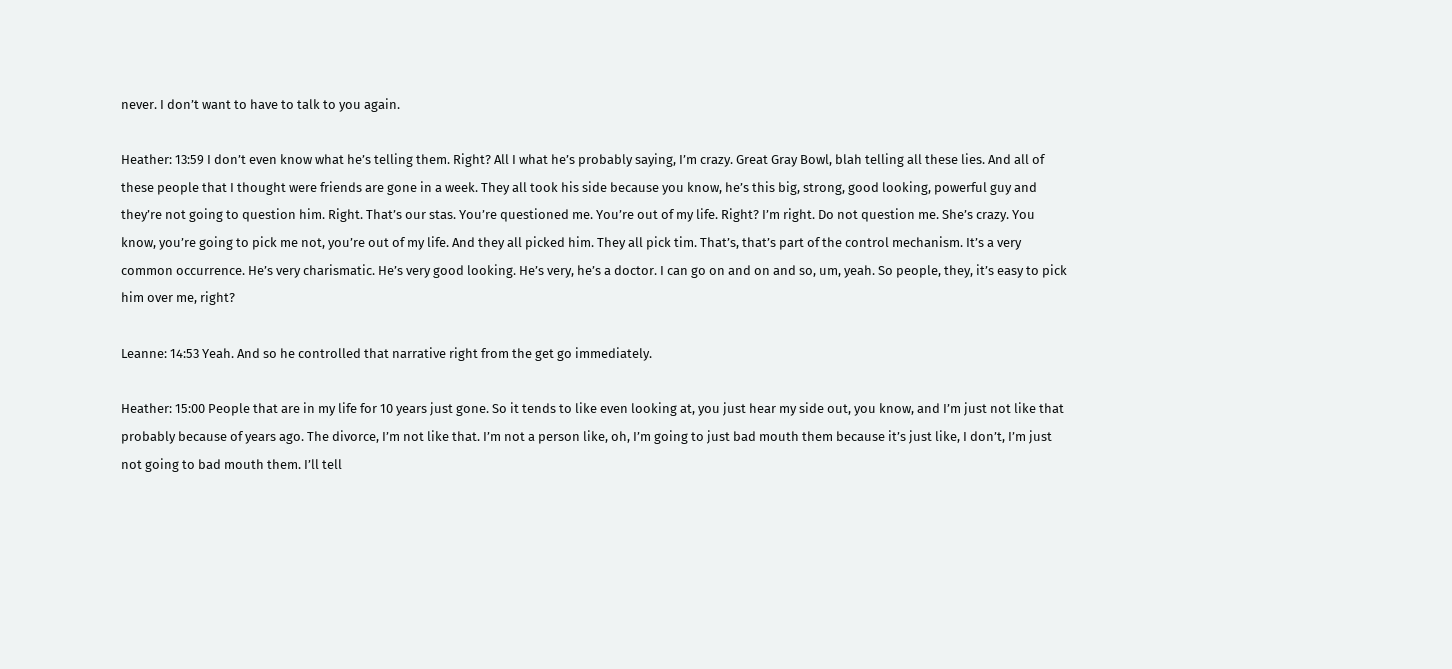never. I don’t want to have to talk to you again.

Heather: 13:59 I don’t even know what he’s telling them. Right? All I what he’s probably saying, I’m crazy. Great Gray Bowl, blah telling all these lies. And all of these people that I thought were friends are gone in a week. They all took his side because you know, he’s this big, strong, good looking, powerful guy and they’re not going to question him. Right. That’s our stas. You’re questioned me. You’re out of my life. Right? I’m right. Do not question me. She’s crazy. You know, you’re going to pick me not, you’re out of my life. And they all picked him. They all pick tim. That’s, that’s part of the control mechanism. It’s a very common occurrence. He’s very charismatic. He’s very good looking. He’s very, he’s a doctor. I can go on and on and so, um, yeah. So people, they, it’s easy to pick him over me, right?

Leanne: 14:53 Yeah. And so he controlled that narrative right from the get go immediately.

Heather: 15:00 People that are in my life for 10 years just gone. So it tends to like even looking at, you just hear my side out, you know, and I’m just not like that probably because of years ago. The divorce, I’m not like that. I’m not a person like, oh, I’m going to just bad mouth them because it’s just like, I don’t, I’m just not going to bad mouth them. I’ll tell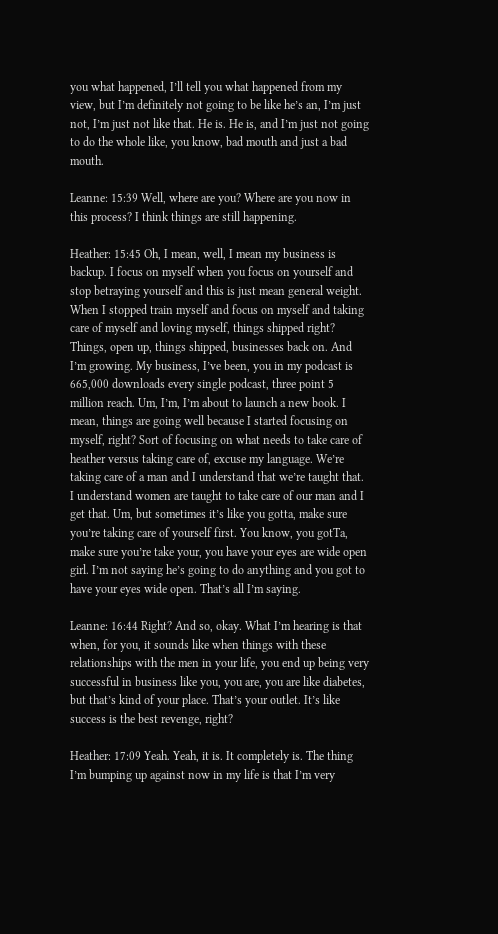you what happened, I’ll tell you what happened from my view, but I’m definitely not going to be like he’s an, I’m just not, I’m just not like that. He is. He is, and I’m just not going to do the whole like, you know, bad mouth and just a bad mouth.

Leanne: 15:39 Well, where are you? Where are you now in this process? I think things are still happening.

Heather: 15:45 Oh, I mean, well, I mean my business is backup. I focus on myself when you focus on yourself and stop betraying yourself and this is just mean general weight. When I stopped train myself and focus on myself and taking care of myself and loving myself, things shipped right? Things, open up, things shipped, businesses back on. And I’m growing. My business, I’ve been, you in my podcast is 665,000 downloads every single podcast, three point 5 million reach. Um, I’m, I’m about to launch a new book. I mean, things are going well because I started focusing on myself, right? Sort of focusing on what needs to take care of heather versus taking care of, excuse my language. We’re taking care of a man and I understand that we’re taught that. I understand women are taught to take care of our man and I get that. Um, but sometimes it’s like you gotta, make sure you’re taking care of yourself first. You know, you gotTa, make sure you’re take your, you have your eyes are wide open girl. I’m not saying he’s going to do anything and you got to have your eyes wide open. That’s all I’m saying.

Leanne: 16:44 Right? And so, okay. What I’m hearing is that when, for you, it sounds like when things with these relationships with the men in your life, you end up being very successful in business like you, you are, you are like diabetes, but that’s kind of your place. That’s your outlet. It’s like success is the best revenge, right?

Heather: 17:09 Yeah. Yeah, it is. It completely is. The thing I’m bumping up against now in my life is that I’m very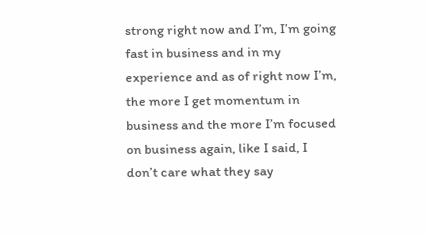strong right now and I’m, I’m going fast in business and in my experience and as of right now I’m, the more I get momentum in business and the more I’m focused on business again, like I said, I don’t care what they say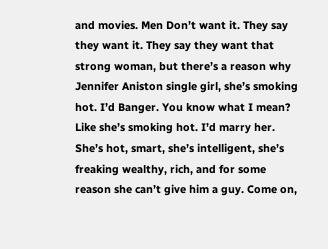and movies. Men Don’t want it. They say they want it. They say they want that strong woman, but there’s a reason why Jennifer Aniston single girl, she’s smoking hot. I’d Banger. You know what I mean? Like she’s smoking hot. I’d marry her. She’s hot, smart, she’s intelligent, she’s freaking wealthy, rich, and for some reason she can’t give him a guy. Come on,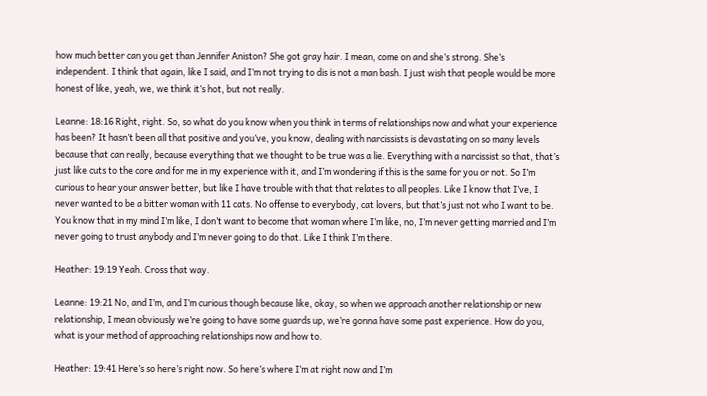how much better can you get than Jennifer Aniston? She got gray hair. I mean, come on and she’s strong. She’s independent. I think that again, like I said, and I’m not trying to dis is not a man bash. I just wish that people would be more honest of like, yeah, we, we think it’s hot, but not really.

Leanne: 18:16 Right, right. So, so what do you know when you think in terms of relationships now and what your experience has been? It hasn’t been all that positive and you’ve, you know, dealing with narcissists is devastating on so many levels because that can really, because everything that we thought to be true was a lie. Everything with a narcissist so that, that’s just like cuts to the core and for me in my experience with it, and I’m wondering if this is the same for you or not. So I’m curious to hear your answer better, but like I have trouble with that that relates to all peoples. Like I know that I’ve, I never wanted to be a bitter woman with 11 cats. No offense to everybody, cat lovers, but that’s just not who I want to be. You know that in my mind I’m like, I don’t want to become that woman where I’m like, no, I’m never getting married and I’m never going to trust anybody and I’m never going to do that. Like I think I’m there.

Heather: 19:19 Yeah. Cross that way.

Leanne: 19:21 No, and I’m, and I’m curious though because like, okay, so when we approach another relationship or new relationship, I mean obviously we’re going to have some guards up, we’re gonna have some past experience. How do you, what is your method of approaching relationships now and how to.

Heather: 19:41 Here’s so here’s right now. So here’s where I’m at right now and I’m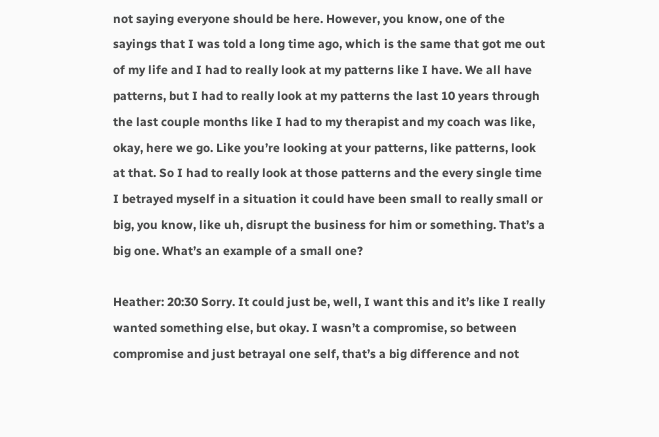not saying everyone should be here. However, you know, one of the sayings that I was told a long time ago, which is the same that got me out of my life and I had to really look at my patterns like I have. We all have patterns, but I had to really look at my patterns the last 10 years through the last couple months like I had to my therapist and my coach was like, okay, here we go. Like you’re looking at your patterns, like patterns, look at that. So I had to really look at those patterns and the every single time I betrayed myself in a situation it could have been small to really small or big, you know, like uh, disrupt the business for him or something. That’s a big one. What’s an example of a small one?

Heather: 20:30 Sorry. It could just be, well, I want this and it’s like I really wanted something else, but okay. I wasn’t a compromise, so between compromise and just betrayal one self, that’s a big difference and not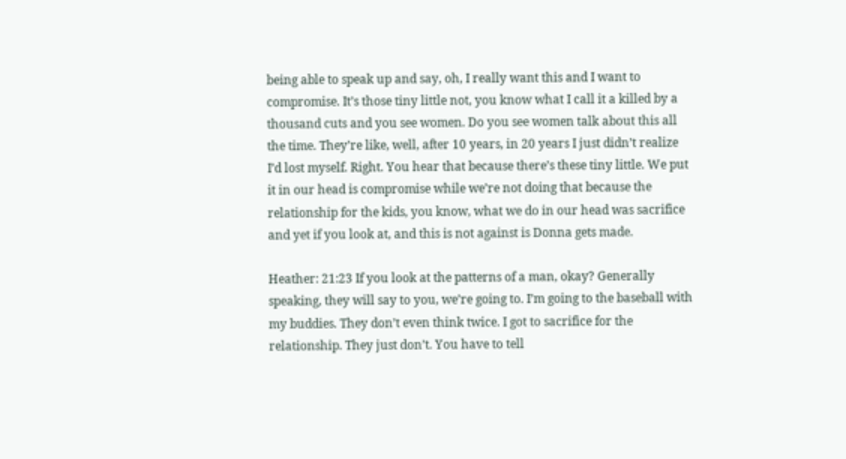being able to speak up and say, oh, I really want this and I want to compromise. It’s those tiny little not, you know what I call it a killed by a thousand cuts and you see women. Do you see women talk about this all the time. They’re like, well, after 10 years, in 20 years I just didn’t realize I’d lost myself. Right. You hear that because there’s these tiny little. We put it in our head is compromise while we’re not doing that because the relationship for the kids, you know, what we do in our head was sacrifice and yet if you look at, and this is not against is Donna gets made.

Heather: 21:23 If you look at the patterns of a man, okay? Generally speaking, they will say to you, we’re going to. I’m going to the baseball with my buddies. They don’t even think twice. I got to sacrifice for the relationship. They just don’t. You have to tell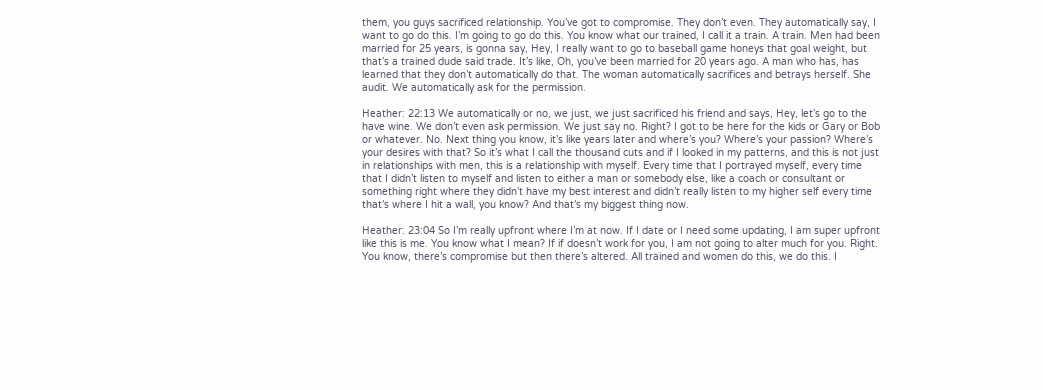them, you guys sacrificed relationship. You’ve got to compromise. They don’t even. They automatically say, I want to go do this. I’m going to go do this. You know what our trained, I call it a train. A train. Men had been married for 25 years, is gonna say, Hey, I really want to go to baseball game honeys that goal weight, but that’s a trained dude said trade. It’s like, Oh, you’ve been married for 20 years ago. A man who has, has learned that they don’t automatically do that. The woman automatically sacrifices and betrays herself. She audit. We automatically ask for the permission.

Heather: 22:13 We automatically or no, we just, we just sacrificed his friend and says, Hey, let’s go to the have wine. We don’t even ask permission. We just say no. Right? I got to be here for the kids or Gary or Bob or whatever. No. Next thing you know, it’s like years later and where’s you? Where’s your passion? Where’s your desires with that? So it’s what I call the thousand cuts and if I looked in my patterns, and this is not just in relationships with men, this is a relationship with myself. Every time that I portrayed myself, every time that I didn’t listen to myself and listen to either a man or somebody else, like a coach or consultant or something right where they didn’t have my best interest and didn’t really listen to my higher self every time that’s where I hit a wall, you know? And that’s my biggest thing now.

Heather: 23:04 So I’m really upfront where I’m at now. If I date or I need some updating, I am super upfront like this is me. You know what I mean? If if doesn’t work for you, I am not going to alter much for you. Right. You know, there’s compromise but then there’s altered. All trained and women do this, we do this. I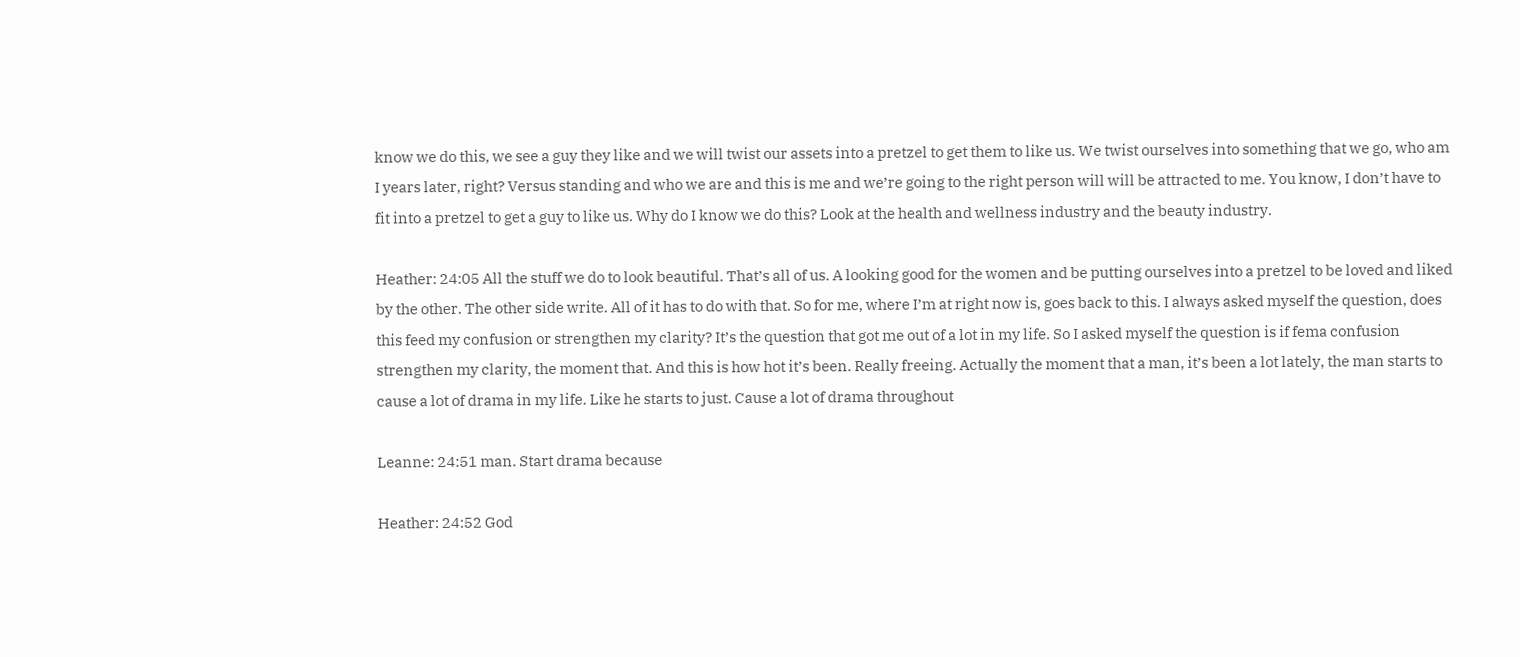know we do this, we see a guy they like and we will twist our assets into a pretzel to get them to like us. We twist ourselves into something that we go, who am I years later, right? Versus standing and who we are and this is me and we’re going to the right person will will be attracted to me. You know, I don’t have to fit into a pretzel to get a guy to like us. Why do I know we do this? Look at the health and wellness industry and the beauty industry.

Heather: 24:05 All the stuff we do to look beautiful. That’s all of us. A looking good for the women and be putting ourselves into a pretzel to be loved and liked by the other. The other side write. All of it has to do with that. So for me, where I’m at right now is, goes back to this. I always asked myself the question, does this feed my confusion or strengthen my clarity? It’s the question that got me out of a lot in my life. So I asked myself the question is if fema confusion strengthen my clarity, the moment that. And this is how hot it’s been. Really freeing. Actually the moment that a man, it’s been a lot lately, the man starts to cause a lot of drama in my life. Like he starts to just. Cause a lot of drama throughout

Leanne: 24:51 man. Start drama because

Heather: 24:52 God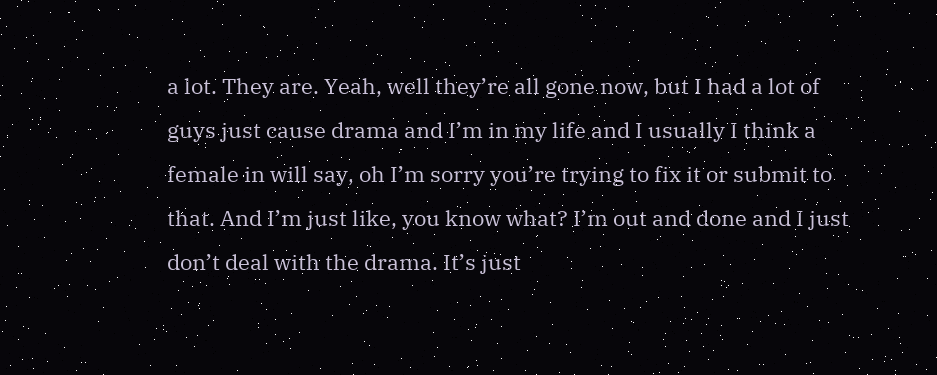a lot. They are. Yeah, well they’re all gone now, but I had a lot of guys just cause drama and I’m in my life and I usually I think a female in will say, oh I’m sorry you’re trying to fix it or submit to that. And I’m just like, you know what? I’m out and done and I just don’t deal with the drama. It’s just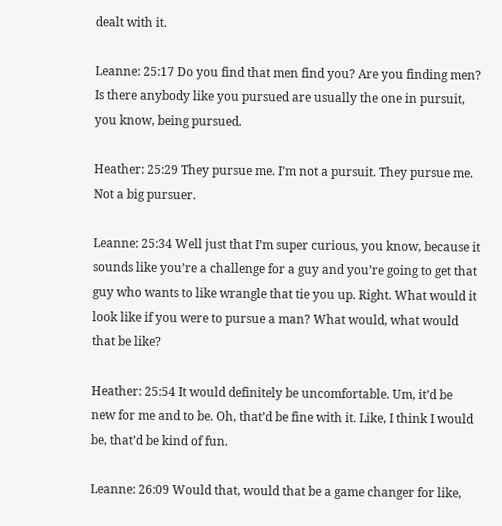dealt with it.

Leanne: 25:17 Do you find that men find you? Are you finding men? Is there anybody like you pursued are usually the one in pursuit, you know, being pursued.

Heather: 25:29 They pursue me. I’m not a pursuit. They pursue me. Not a big pursuer.

Leanne: 25:34 Well just that I’m super curious, you know, because it sounds like you’re a challenge for a guy and you’re going to get that guy who wants to like wrangle that tie you up. Right. What would it look like if you were to pursue a man? What would, what would that be like?

Heather: 25:54 It would definitely be uncomfortable. Um, it’d be new for me and to be. Oh, that’d be fine with it. Like, I think I would be, that’d be kind of fun.

Leanne: 26:09 Would that, would that be a game changer for like,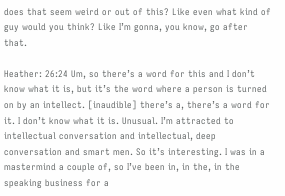does that seem weird or out of this? Like even what kind of guy would you think? Like I’m gonna, you know, go after that.

Heather: 26:24 Um, so there’s a word for this and I don’t know what it is, but it’s the word where a person is turned on by an intellect. [inaudible] there’s a, there’s a word for it. I don’t know what it is. Unusual. I’m attracted to intellectual conversation and intellectual, deep conversation and smart men. So it’s interesting. I was in a mastermind a couple of, so I’ve been in, in the, in the speaking business for a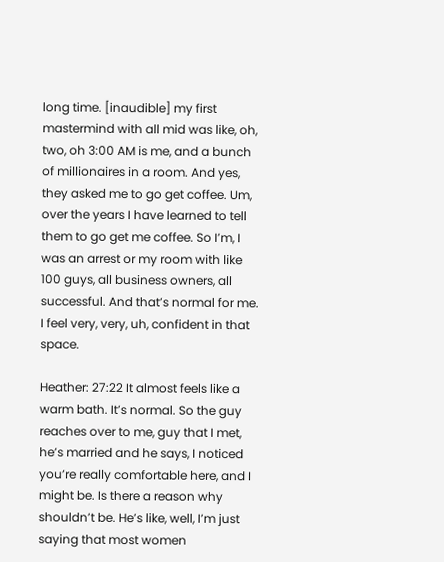long time. [inaudible] my first mastermind with all mid was like, oh, two, oh 3:00 AM is me, and a bunch of millionaires in a room. And yes, they asked me to go get coffee. Um, over the years I have learned to tell them to go get me coffee. So I’m, I was an arrest or my room with like 100 guys, all business owners, all successful. And that’s normal for me. I feel very, very, uh, confident in that space.

Heather: 27:22 It almost feels like a warm bath. It’s normal. So the guy reaches over to me, guy that I met, he’s married and he says, I noticed you’re really comfortable here, and I might be. Is there a reason why shouldn’t be. He’s like, well, I’m just saying that most women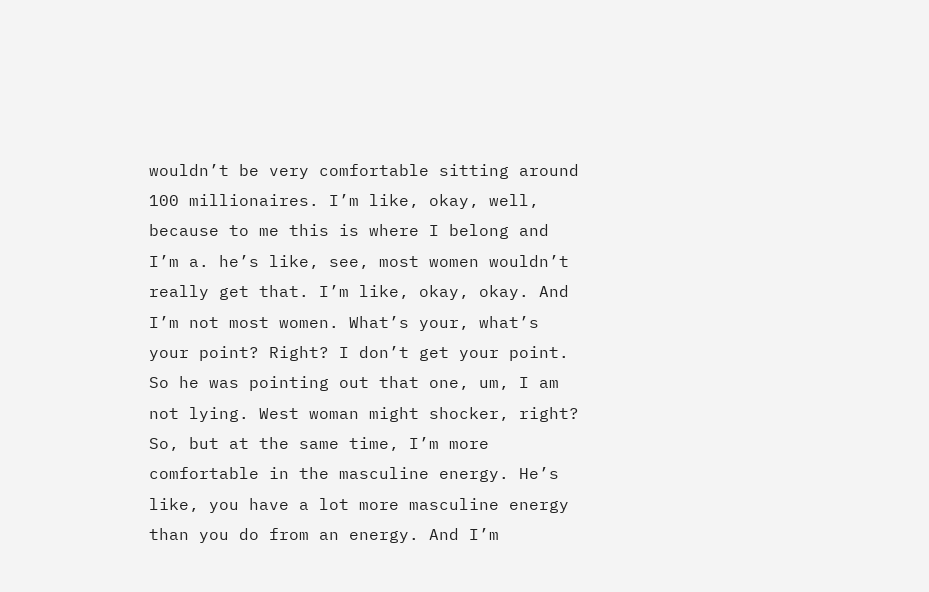wouldn’t be very comfortable sitting around 100 millionaires. I’m like, okay, well, because to me this is where I belong and I’m a. he’s like, see, most women wouldn’t really get that. I’m like, okay, okay. And I’m not most women. What’s your, what’s your point? Right? I don’t get your point. So he was pointing out that one, um, I am not lying. West woman might shocker, right? So, but at the same time, I’m more comfortable in the masculine energy. He’s like, you have a lot more masculine energy than you do from an energy. And I’m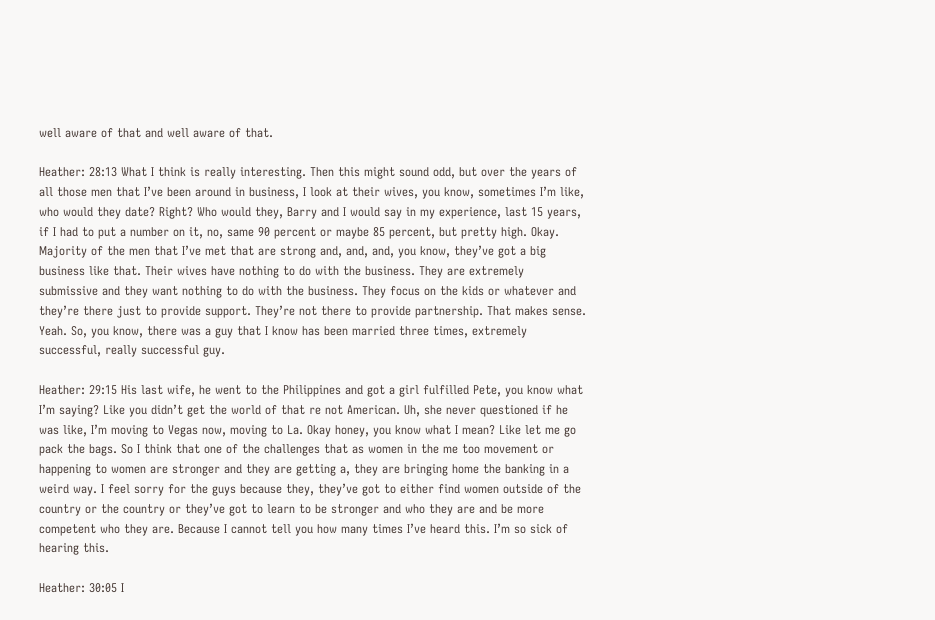well aware of that and well aware of that.

Heather: 28:13 What I think is really interesting. Then this might sound odd, but over the years of all those men that I’ve been around in business, I look at their wives, you know, sometimes I’m like, who would they date? Right? Who would they, Barry and I would say in my experience, last 15 years, if I had to put a number on it, no, same 90 percent or maybe 85 percent, but pretty high. Okay. Majority of the men that I’ve met that are strong and, and, and, you know, they’ve got a big business like that. Their wives have nothing to do with the business. They are extremely submissive and they want nothing to do with the business. They focus on the kids or whatever and they’re there just to provide support. They’re not there to provide partnership. That makes sense. Yeah. So, you know, there was a guy that I know has been married three times, extremely successful, really successful guy.

Heather: 29:15 His last wife, he went to the Philippines and got a girl fulfilled Pete, you know what I’m saying? Like you didn’t get the world of that re not American. Uh, she never questioned if he was like, I’m moving to Vegas now, moving to La. Okay honey, you know what I mean? Like let me go pack the bags. So I think that one of the challenges that as women in the me too movement or happening to women are stronger and they are getting a, they are bringing home the banking in a weird way. I feel sorry for the guys because they, they’ve got to either find women outside of the country or the country or they’ve got to learn to be stronger and who they are and be more competent who they are. Because I cannot tell you how many times I’ve heard this. I’m so sick of hearing this.

Heather: 30:05 I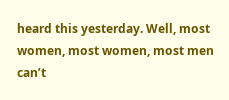heard this yesterday. Well, most women, most women, most men can’t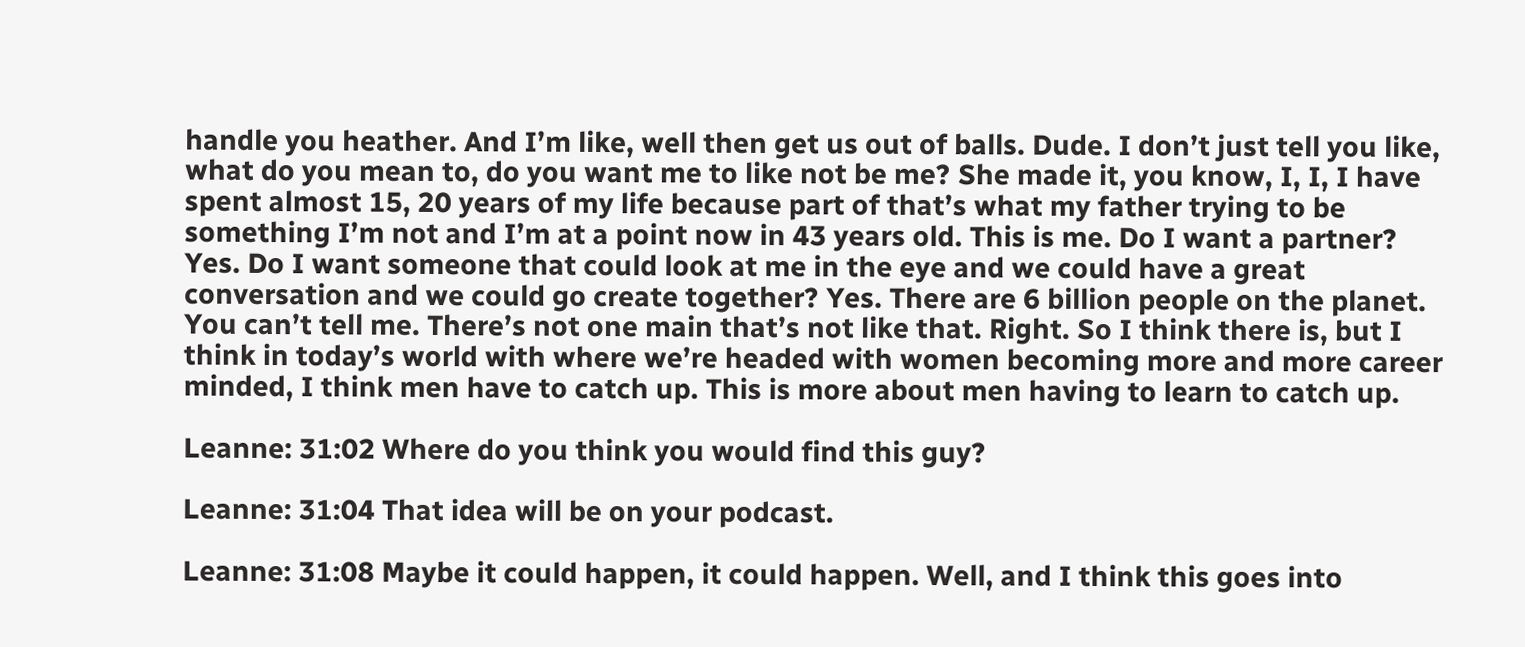handle you heather. And I’m like, well then get us out of balls. Dude. I don’t just tell you like, what do you mean to, do you want me to like not be me? She made it, you know, I, I, I have spent almost 15, 20 years of my life because part of that’s what my father trying to be something I’m not and I’m at a point now in 43 years old. This is me. Do I want a partner? Yes. Do I want someone that could look at me in the eye and we could have a great conversation and we could go create together? Yes. There are 6 billion people on the planet. You can’t tell me. There’s not one main that’s not like that. Right. So I think there is, but I think in today’s world with where we’re headed with women becoming more and more career minded, I think men have to catch up. This is more about men having to learn to catch up.

Leanne: 31:02 Where do you think you would find this guy?

Leanne: 31:04 That idea will be on your podcast.

Leanne: 31:08 Maybe it could happen, it could happen. Well, and I think this goes into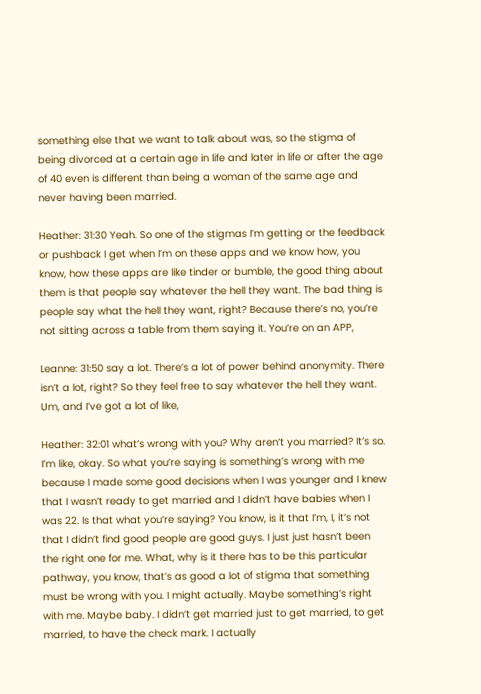something else that we want to talk about was, so the stigma of being divorced at a certain age in life and later in life or after the age of 40 even is different than being a woman of the same age and never having been married.

Heather: 31:30 Yeah. So one of the stigmas I’m getting or the feedback or pushback I get when I’m on these apps and we know how, you know, how these apps are like tinder or bumble, the good thing about them is that people say whatever the hell they want. The bad thing is people say what the hell they want, right? Because there’s no, you’re not sitting across a table from them saying it. You’re on an APP,

Leanne: 31:50 say a lot. There’s a lot of power behind anonymity. There isn’t a lot, right? So they feel free to say whatever the hell they want. Um, and I’ve got a lot of like,

Heather: 32:01 what’s wrong with you? Why aren’t you married? It’s so. I’m like, okay. So what you’re saying is something’s wrong with me because I made some good decisions when I was younger and I knew that I wasn’t ready to get married and I didn’t have babies when I was 22. Is that what you’re saying? You know, is it that I’m, I, it’s not that I didn’t find good people are good guys. I just just hasn’t been the right one for me. What, why is it there has to be this particular pathway, you know, that’s as good a lot of stigma that something must be wrong with you. I might actually. Maybe something’s right with me. Maybe baby. I didn’t get married just to get married, to get married, to have the check mark. I actually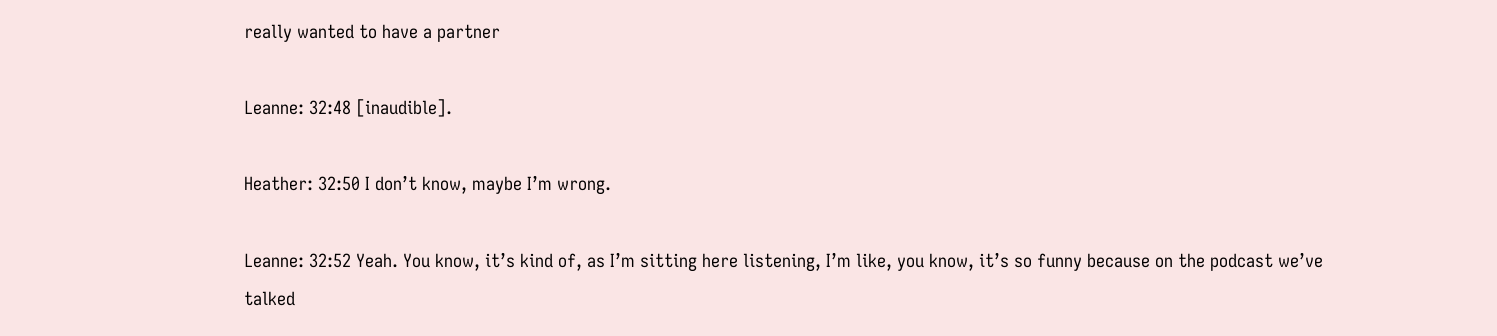really wanted to have a partner

Leanne: 32:48 [inaudible].

Heather: 32:50 I don’t know, maybe I’m wrong.

Leanne: 32:52 Yeah. You know, it’s kind of, as I’m sitting here listening, I’m like, you know, it’s so funny because on the podcast we’ve talked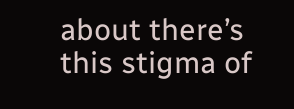about there’s this stigma of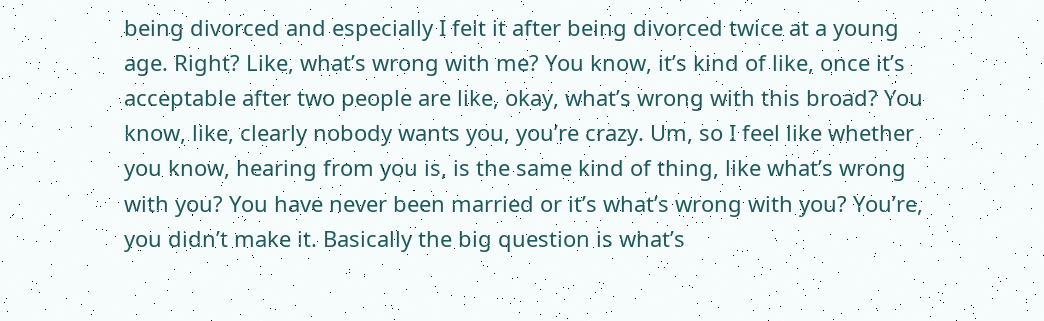being divorced and especially I felt it after being divorced twice at a young age. Right? Like, what’s wrong with me? You know, it’s kind of like, once it’s acceptable after two people are like, okay, what’s wrong with this broad? You know, like, clearly nobody wants you, you’re crazy. Um, so I feel like whether you know, hearing from you is, is the same kind of thing, like what’s wrong with you? You have never been married or it’s what’s wrong with you? You’re, you didn’t make it. Basically the big question is what’s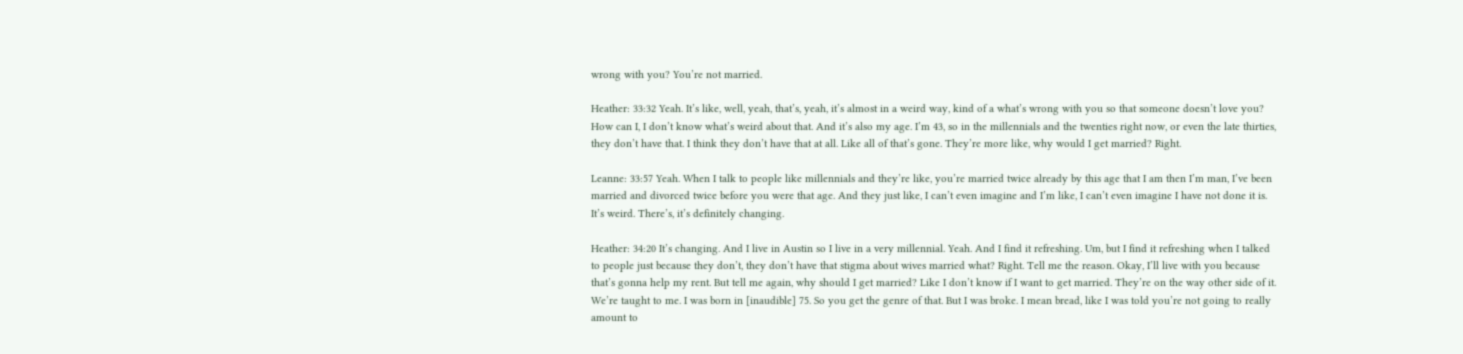wrong with you? You’re not married.

Heather: 33:32 Yeah. It’s like, well, yeah, that’s, yeah, it’s almost in a weird way, kind of a what’s wrong with you so that someone doesn’t love you? How can I, I don’t know what’s weird about that. And it’s also my age. I’m 43, so in the millennials and the twenties right now, or even the late thirties, they don’t have that. I think they don’t have that at all. Like all of that’s gone. They’re more like, why would I get married? Right.

Leanne: 33:57 Yeah. When I talk to people like millennials and they’re like, you’re married twice already by this age that I am then I’m man, I’ve been married and divorced twice before you were that age. And they just like, I can’t even imagine and I’m like, I can’t even imagine I have not done it is. It’s weird. There’s, it’s definitely changing.

Heather: 34:20 It’s changing. And I live in Austin so I live in a very millennial. Yeah. And I find it refreshing. Um, but I find it refreshing when I talked to people just because they don’t, they don’t have that stigma about wives married what? Right. Tell me the reason. Okay, I’ll live with you because that’s gonna help my rent. But tell me again, why should I get married? Like I don’t know if I want to get married. They’re on the way other side of it. We’re taught to me. I was born in [inaudible] 75. So you get the genre of that. But I was broke. I mean bread, like I was told you’re not going to really amount to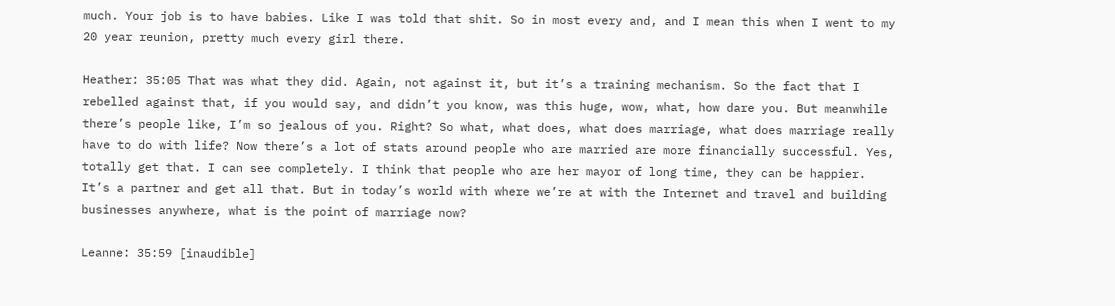much. Your job is to have babies. Like I was told that shit. So in most every and, and I mean this when I went to my 20 year reunion, pretty much every girl there.

Heather: 35:05 That was what they did. Again, not against it, but it’s a training mechanism. So the fact that I rebelled against that, if you would say, and didn’t you know, was this huge, wow, what, how dare you. But meanwhile there’s people like, I’m so jealous of you. Right? So what, what does, what does marriage, what does marriage really have to do with life? Now there’s a lot of stats around people who are married are more financially successful. Yes, totally get that. I can see completely. I think that people who are her mayor of long time, they can be happier. It’s a partner and get all that. But in today’s world with where we’re at with the Internet and travel and building businesses anywhere, what is the point of marriage now?

Leanne: 35:59 [inaudible]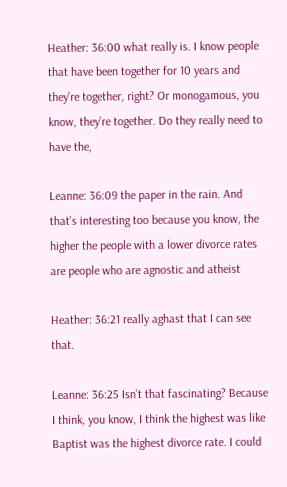Heather: 36:00 what really is. I know people that have been together for 10 years and they’re together, right? Or monogamous, you know, they’re together. Do they really need to have the,

Leanne: 36:09 the paper in the rain. And that’s interesting too because you know, the higher the people with a lower divorce rates are people who are agnostic and atheist

Heather: 36:21 really aghast that I can see that.

Leanne: 36:25 Isn’t that fascinating? Because I think, you know, I think the highest was like Baptist was the highest divorce rate. I could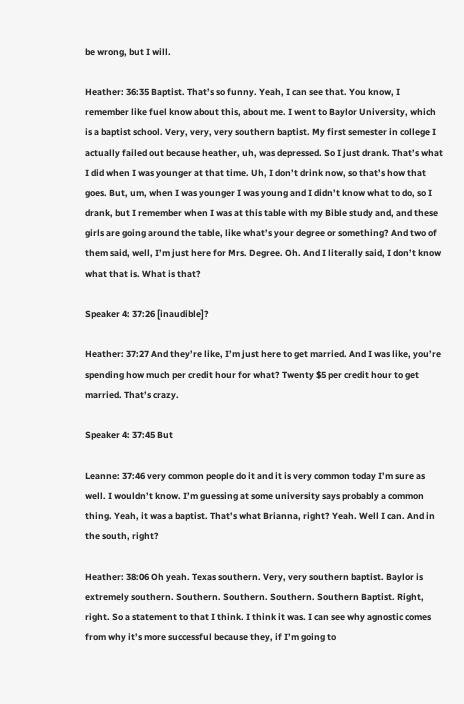be wrong, but I will.

Heather: 36:35 Baptist. That’s so funny. Yeah, I can see that. You know, I remember like fuel know about this, about me. I went to Baylor University, which is a baptist school. Very, very, very southern baptist. My first semester in college I actually failed out because heather, uh, was depressed. So I just drank. That’s what I did when I was younger at that time. Uh, I don’t drink now, so that’s how that goes. But, um, when I was younger I was young and I didn’t know what to do, so I drank, but I remember when I was at this table with my Bible study and, and these girls are going around the table, like what’s your degree or something? And two of them said, well, I’m just here for Mrs. Degree. Oh. And I literally said, I don’t know what that is. What is that?

Speaker 4: 37:26 [inaudible]?

Heather: 37:27 And they’re like, I’m just here to get married. And I was like, you’re spending how much per credit hour for what? Twenty $5 per credit hour to get married. That’s crazy.

Speaker 4: 37:45 But

Leanne: 37:46 very common people do it and it is very common today I’m sure as well. I wouldn’t know. I’m guessing at some university says probably a common thing. Yeah, it was a baptist. That’s what Brianna, right? Yeah. Well I can. And in the south, right?

Heather: 38:06 Oh yeah. Texas southern. Very, very southern baptist. Baylor is extremely southern. Southern. Southern. Southern. Southern Baptist. Right, right. So a statement to that I think. I think it was. I can see why agnostic comes from why it’s more successful because they, if I’m going to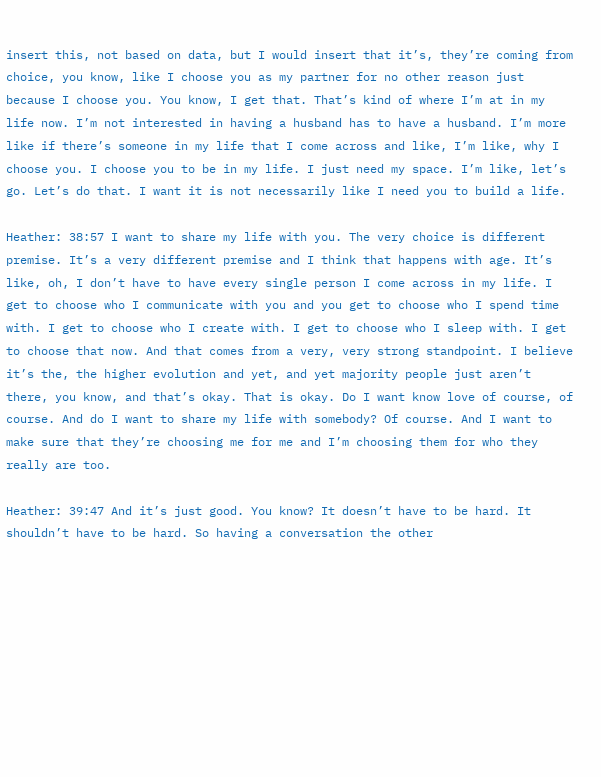insert this, not based on data, but I would insert that it’s, they’re coming from choice, you know, like I choose you as my partner for no other reason just because I choose you. You know, I get that. That’s kind of where I’m at in my life now. I’m not interested in having a husband has to have a husband. I’m more like if there’s someone in my life that I come across and like, I’m like, why I choose you. I choose you to be in my life. I just need my space. I’m like, let’s go. Let’s do that. I want it is not necessarily like I need you to build a life.

Heather: 38:57 I want to share my life with you. The very choice is different premise. It’s a very different premise and I think that happens with age. It’s like, oh, I don’t have to have every single person I come across in my life. I get to choose who I communicate with you and you get to choose who I spend time with. I get to choose who I create with. I get to choose who I sleep with. I get to choose that now. And that comes from a very, very strong standpoint. I believe it’s the, the higher evolution and yet, and yet majority people just aren’t there, you know, and that’s okay. That is okay. Do I want know love of course, of course. And do I want to share my life with somebody? Of course. And I want to make sure that they’re choosing me for me and I’m choosing them for who they really are too.

Heather: 39:47 And it’s just good. You know? It doesn’t have to be hard. It shouldn’t have to be hard. So having a conversation the other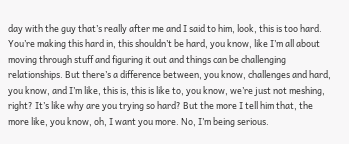day with the guy that’s really after me and I said to him, look, this is too hard. You’re making this hard in, this shouldn’t be hard, you know, like I’m all about moving through stuff and figuring it out and things can be challenging relationships. But there’s a difference between, you know, challenges and hard, you know, and I’m like, this is, this is like to, you know, we’re just not meshing, right? It’s like why are you trying so hard? But the more I tell him that, the more like, you know, oh, I want you more. No, I’m being serious.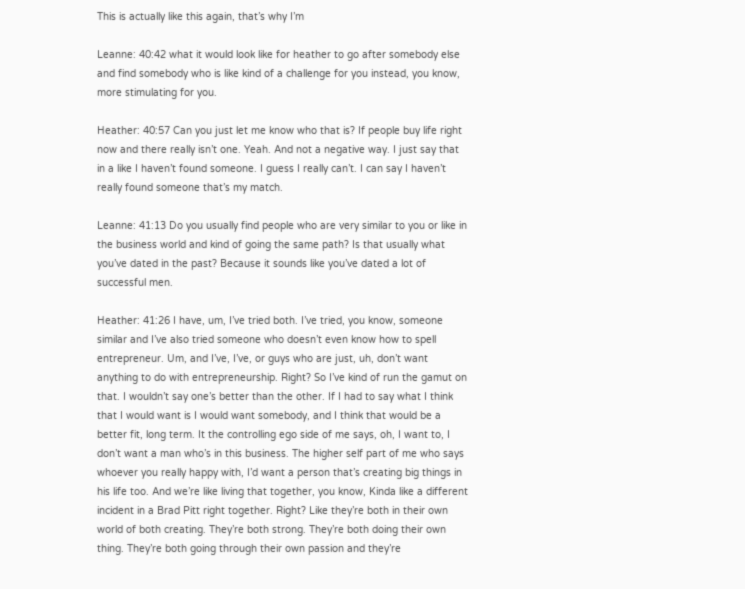This is actually like this again, that’s why I’m

Leanne: 40:42 what it would look like for heather to go after somebody else and find somebody who is like kind of a challenge for you instead, you know, more stimulating for you.

Heather: 40:57 Can you just let me know who that is? If people buy life right now and there really isn’t one. Yeah. And not a negative way. I just say that in a like I haven’t found someone. I guess I really can’t. I can say I haven’t really found someone that’s my match.

Leanne: 41:13 Do you usually find people who are very similar to you or like in the business world and kind of going the same path? Is that usually what you’ve dated in the past? Because it sounds like you’ve dated a lot of successful men.

Heather: 41:26 I have, um, I’ve tried both. I’ve tried, you know, someone similar and I’ve also tried someone who doesn’t even know how to spell entrepreneur. Um, and I’ve, I’ve, or guys who are just, uh, don’t want anything to do with entrepreneurship. Right? So I’ve kind of run the gamut on that. I wouldn’t say one’s better than the other. If I had to say what I think that I would want is I would want somebody, and I think that would be a better fit, long term. It the controlling ego side of me says, oh, I want to, I don’t want a man who’s in this business. The higher self part of me who says whoever you really happy with, I’d want a person that’s creating big things in his life too. And we’re like living that together, you know, Kinda like a different incident in a Brad Pitt right together. Right? Like they’re both in their own world of both creating. They’re both strong. They’re both doing their own thing. They’re both going through their own passion and they’re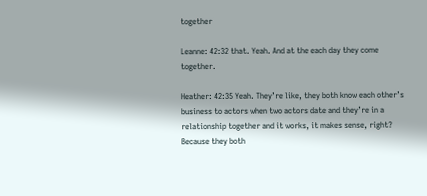together

Leanne: 42:32 that. Yeah. And at the each day they come together.

Heather: 42:35 Yeah. They’re like, they both know each other’s business to actors when two actors date and they’re in a relationship together and it works, it makes sense, right? Because they both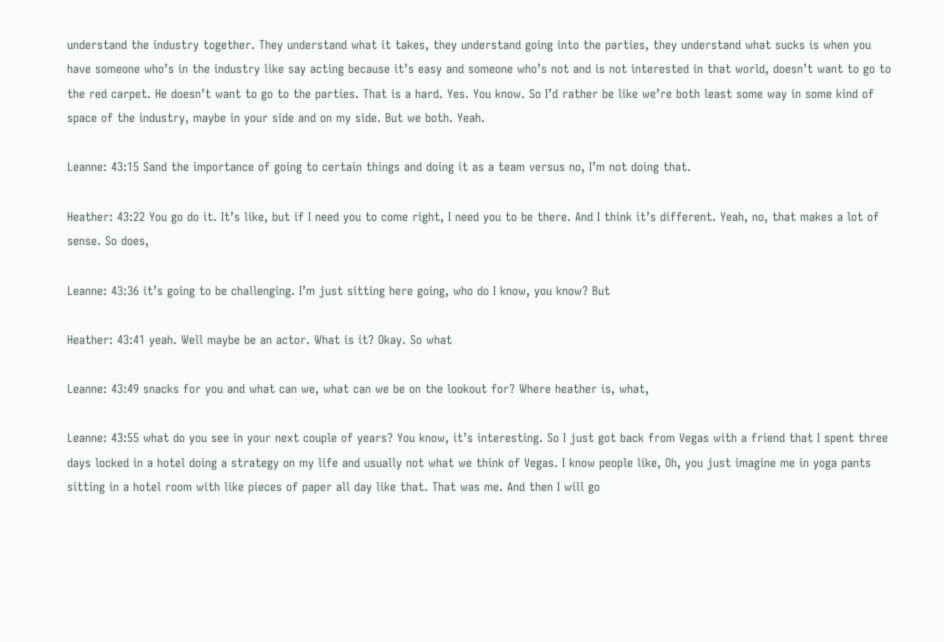understand the industry together. They understand what it takes, they understand going into the parties, they understand what sucks is when you have someone who’s in the industry like say acting because it’s easy and someone who’s not and is not interested in that world, doesn’t want to go to the red carpet. He doesn’t want to go to the parties. That is a hard. Yes. You know. So I’d rather be like we’re both least some way in some kind of space of the industry, maybe in your side and on my side. But we both. Yeah.

Leanne: 43:15 Sand the importance of going to certain things and doing it as a team versus no, I’m not doing that.

Heather: 43:22 You go do it. It’s like, but if I need you to come right, I need you to be there. And I think it’s different. Yeah, no, that makes a lot of sense. So does,

Leanne: 43:36 it’s going to be challenging. I’m just sitting here going, who do I know, you know? But

Heather: 43:41 yeah. Well maybe be an actor. What is it? Okay. So what

Leanne: 43:49 snacks for you and what can we, what can we be on the lookout for? Where heather is, what,

Leanne: 43:55 what do you see in your next couple of years? You know, it’s interesting. So I just got back from Vegas with a friend that I spent three days locked in a hotel doing a strategy on my life and usually not what we think of Vegas. I know people like, Oh, you just imagine me in yoga pants sitting in a hotel room with like pieces of paper all day like that. That was me. And then I will go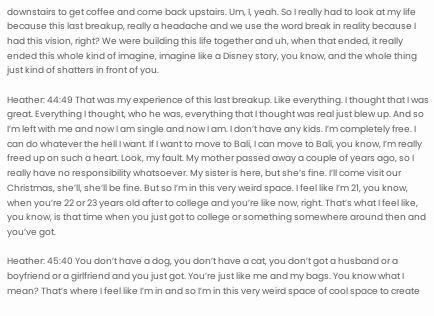downstairs to get coffee and come back upstairs. Um, I, yeah. So I really had to look at my life because this last breakup, really a headache and we use the word break in reality because I had this vision, right? We were building this life together and uh, when that ended, it really ended this whole kind of imagine, imagine like a Disney story, you know, and the whole thing just kind of shatters in front of you.

Heather: 44:49 That was my experience of this last breakup. Like everything. I thought that I was great. Everything I thought, who he was, everything that I thought was real just blew up. And so I’m left with me and now I am single and now I am. I don’t have any kids. I’m completely free. I can do whatever the hell I want. If I want to move to Bali, I can move to Bali, you know, I’m really freed up on such a heart. Look, my fault. My mother passed away a couple of years ago, so I really have no responsibility whatsoever. My sister is here, but she’s fine. I’ll come visit our Christmas, she’ll, she’ll be fine. But so I’m in this very weird space. I feel like I’m 21, you know, when you’re 22 or 23 years old after to college and you’re like now, right. That’s what I feel like, you know, is that time when you just got to college or something somewhere around then and you’ve got.

Heather: 45:40 You don’t have a dog, you don’t have a cat, you don’t got a husband or a boyfriend or a girlfriend and you just got. You’re just like me and my bags. You know what I mean? That’s where I feel like I’m in and so I’m in this very weird space of cool space to create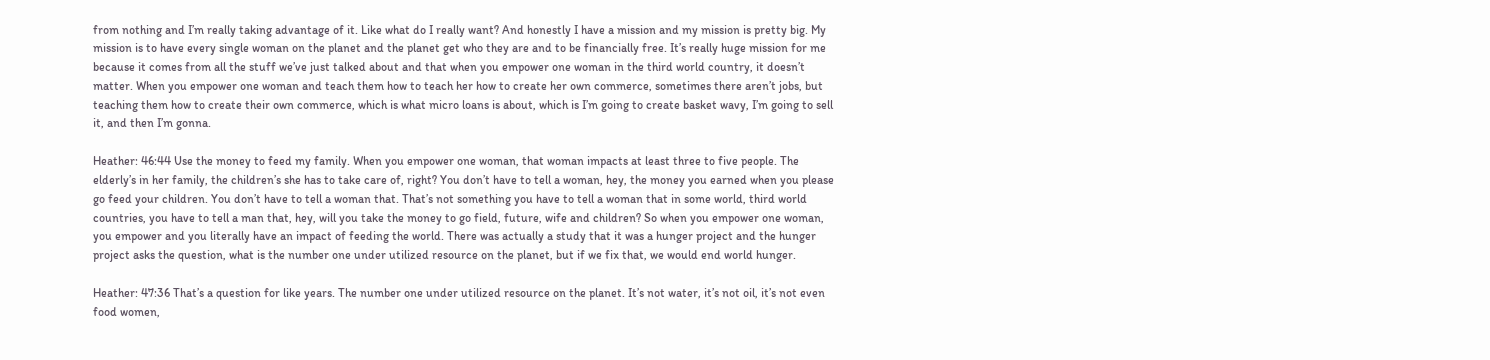from nothing and I’m really taking advantage of it. Like what do I really want? And honestly I have a mission and my mission is pretty big. My mission is to have every single woman on the planet and the planet get who they are and to be financially free. It’s really huge mission for me because it comes from all the stuff we’ve just talked about and that when you empower one woman in the third world country, it doesn’t matter. When you empower one woman and teach them how to teach her how to create her own commerce, sometimes there aren’t jobs, but teaching them how to create their own commerce, which is what micro loans is about, which is I’m going to create basket wavy, I’m going to sell it, and then I’m gonna.

Heather: 46:44 Use the money to feed my family. When you empower one woman, that woman impacts at least three to five people. The elderly’s in her family, the children’s she has to take care of, right? You don’t have to tell a woman, hey, the money you earned when you please go feed your children. You don’t have to tell a woman that. That’s not something you have to tell a woman that in some world, third world countries, you have to tell a man that, hey, will you take the money to go field, future, wife and children? So when you empower one woman, you empower and you literally have an impact of feeding the world. There was actually a study that it was a hunger project and the hunger project asks the question, what is the number one under utilized resource on the planet, but if we fix that, we would end world hunger.

Heather: 47:36 That’s a question for like years. The number one under utilized resource on the planet. It’s not water, it’s not oil, it’s not even food women,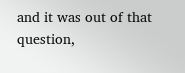and it was out of that question,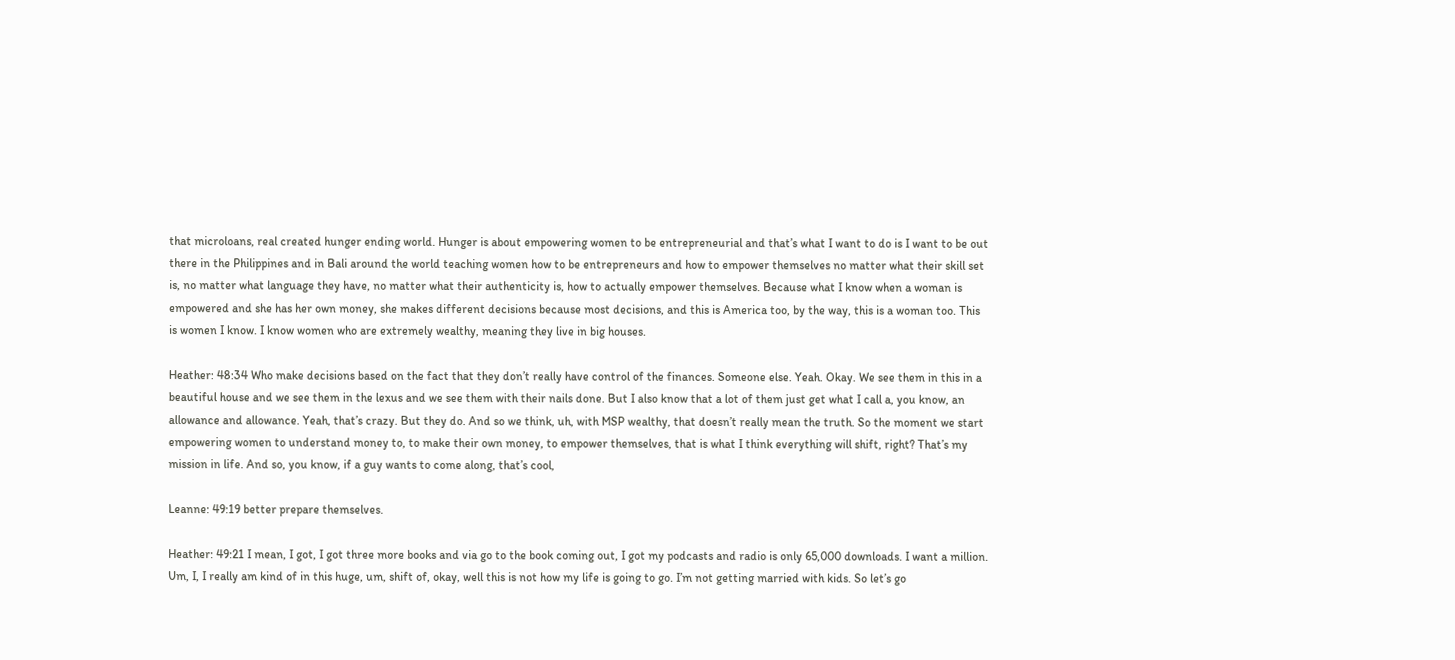that microloans, real created hunger ending world. Hunger is about empowering women to be entrepreneurial and that’s what I want to do is I want to be out there in the Philippines and in Bali around the world teaching women how to be entrepreneurs and how to empower themselves no matter what their skill set is, no matter what language they have, no matter what their authenticity is, how to actually empower themselves. Because what I know when a woman is empowered and she has her own money, she makes different decisions because most decisions, and this is America too, by the way, this is a woman too. This is women I know. I know women who are extremely wealthy, meaning they live in big houses.

Heather: 48:34 Who make decisions based on the fact that they don’t really have control of the finances. Someone else. Yeah. Okay. We see them in this in a beautiful house and we see them in the lexus and we see them with their nails done. But I also know that a lot of them just get what I call a, you know, an allowance and allowance. Yeah, that’s crazy. But they do. And so we think, uh, with MSP wealthy, that doesn’t really mean the truth. So the moment we start empowering women to understand money to, to make their own money, to empower themselves, that is what I think everything will shift, right? That’s my mission in life. And so, you know, if a guy wants to come along, that’s cool,

Leanne: 49:19 better prepare themselves.

Heather: 49:21 I mean, I got, I got three more books and via go to the book coming out, I got my podcasts and radio is only 65,000 downloads. I want a million. Um, I, I really am kind of in this huge, um, shift of, okay, well this is not how my life is going to go. I’m not getting married with kids. So let’s go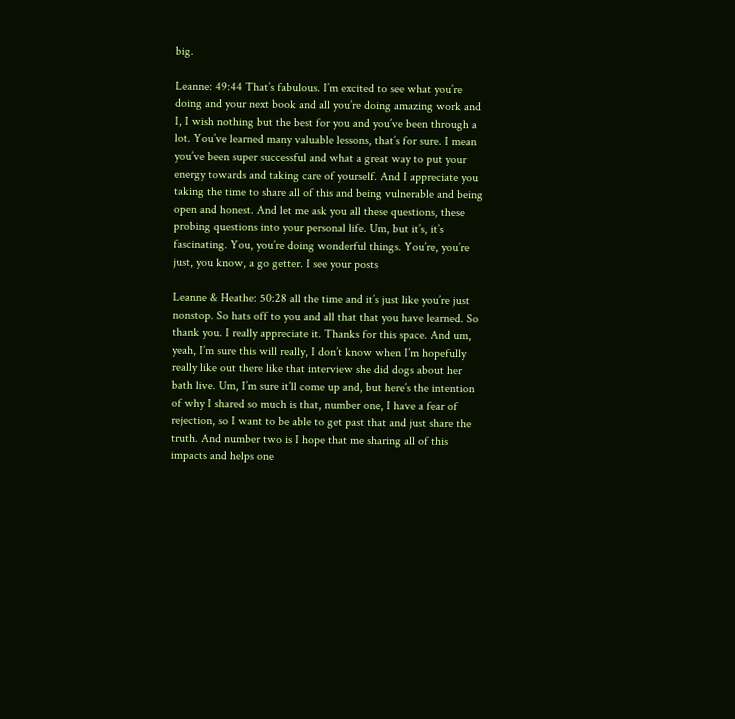big.

Leanne: 49:44 That’s fabulous. I’m excited to see what you’re doing and your next book and all you’re doing amazing work and I, I wish nothing but the best for you and you’ve been through a lot. You’ve learned many valuable lessons, that’s for sure. I mean you’ve been super successful and what a great way to put your energy towards and taking care of yourself. And I appreciate you taking the time to share all of this and being vulnerable and being open and honest. And let me ask you all these questions, these probing questions into your personal life. Um, but it’s, it’s fascinating. You, you’re doing wonderful things. You’re, you’re just, you know, a go getter. I see your posts

Leanne & Heathe: 50:28 all the time and it’s just like you’re just nonstop. So hats off to you and all that that you have learned. So thank you. I really appreciate it. Thanks for this space. And um, yeah, I’m sure this will really, I don’t know when I’m hopefully really like out there like that interview she did dogs about her bath live. Um, I’m sure it’ll come up and, but here’s the intention of why I shared so much is that, number one, I have a fear of rejection, so I want to be able to get past that and just share the truth. And number two is I hope that me sharing all of this impacts and helps one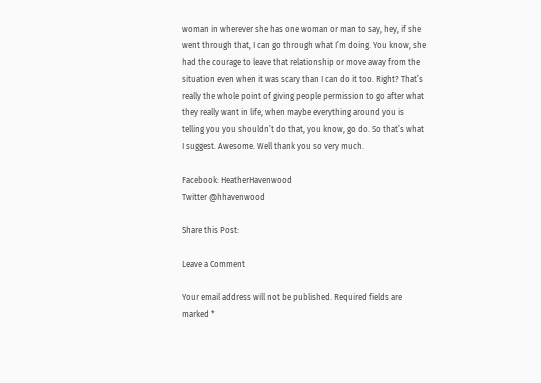woman in wherever she has one woman or man to say, hey, if she went through that, I can go through what I’m doing. You know, she had the courage to leave that relationship or move away from the situation even when it was scary than I can do it too. Right? That’s really the whole point of giving people permission to go after what they really want in life, when maybe everything around you is telling you you shouldn’t do that, you know, go do. So that’s what I suggest. Awesome. Well thank you so very much.

Facebook: HeatherHavenwood
Twitter @hhavenwood

Share this Post:

Leave a Comment

Your email address will not be published. Required fields are marked *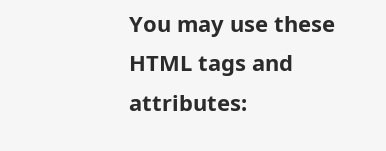You may use these HTML tags and attributes: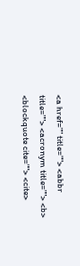<a href="" title=""> <abbr title=""> <acronym title=""> <b> <blockquote cite=""> <cite>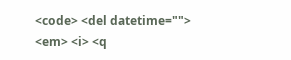<code> <del datetime=""> <em> <i> <q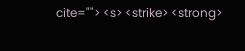cite=""> <s> <strike> <strong>